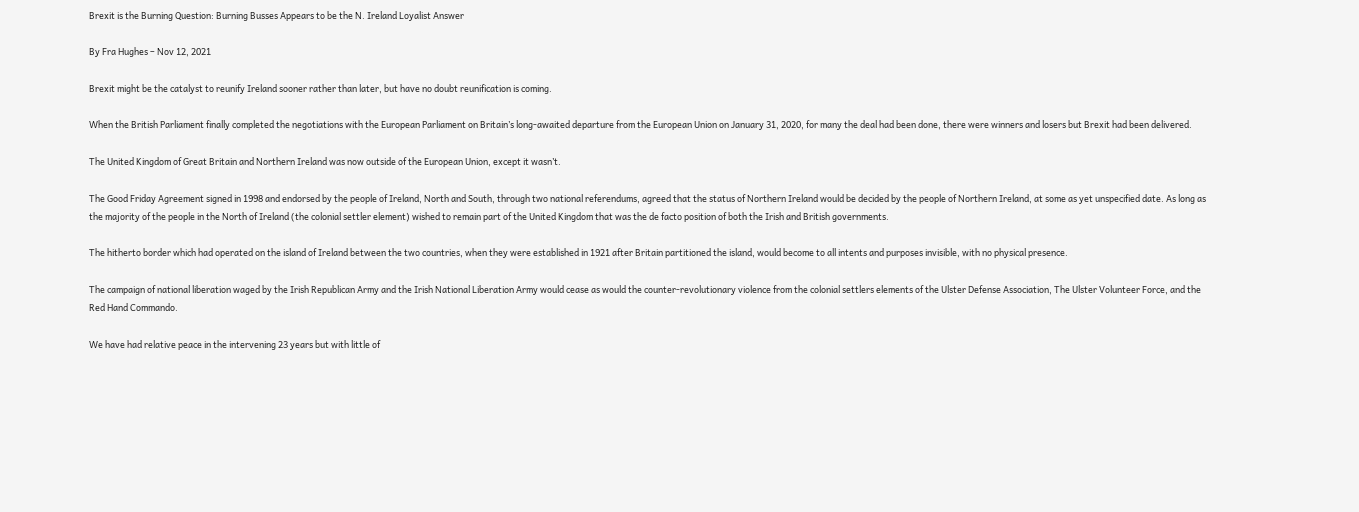Brexit is the Burning Question: Burning Busses Appears to be the N. Ireland Loyalist Answer

By Fra Hughes – Nov 12, 2021

Brexit might be the catalyst to reunify Ireland sooner rather than later, but have no doubt reunification is coming.

When the British Parliament finally completed the negotiations with the European Parliament on Britain’s long-awaited departure from the European Union on January 31, 2020, for many the deal had been done, there were winners and losers but Brexit had been delivered.

The United Kingdom of Great Britain and Northern Ireland was now outside of the European Union, except it wasn’t.

The Good Friday Agreement signed in 1998 and endorsed by the people of Ireland, North and South, through two national referendums, agreed that the status of Northern Ireland would be decided by the people of Northern Ireland, at some as yet unspecified date. As long as the majority of the people in the North of Ireland (the colonial settler element) wished to remain part of the United Kingdom that was the de facto position of both the Irish and British governments.

The hitherto border which had operated on the island of Ireland between the two countries, when they were established in 1921 after Britain partitioned the island, would become to all intents and purposes invisible, with no physical presence.

The campaign of national liberation waged by the Irish Republican Army and the Irish National Liberation Army would cease as would the counter-revolutionary violence from the colonial settlers elements of the Ulster Defense Association, The Ulster Volunteer Force, and the Red Hand Commando.

We have had relative peace in the intervening 23 years but with little of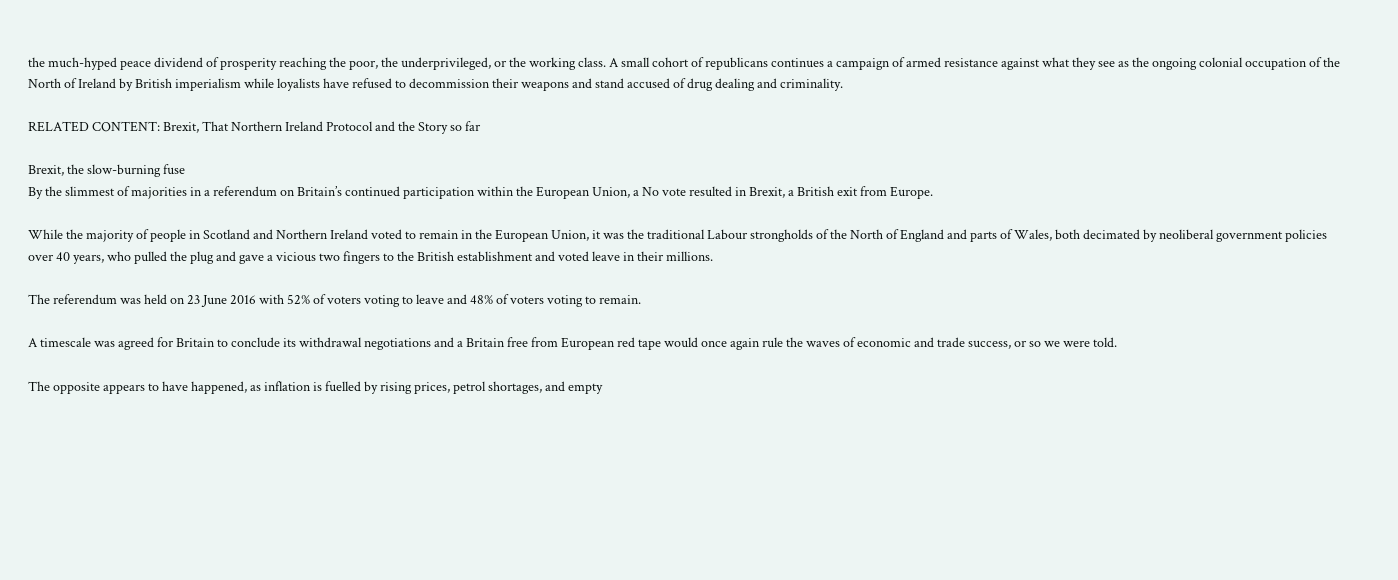the much-hyped peace dividend of prosperity reaching the poor, the underprivileged, or the working class. A small cohort of republicans continues a campaign of armed resistance against what they see as the ongoing colonial occupation of the North of Ireland by British imperialism while loyalists have refused to decommission their weapons and stand accused of drug dealing and criminality.

RELATED CONTENT: Brexit, That Northern Ireland Protocol and the Story so far

Brexit, the slow-burning fuse
By the slimmest of majorities in a referendum on Britain’s continued participation within the European Union, a No vote resulted in Brexit, a British exit from Europe.

While the majority of people in Scotland and Northern Ireland voted to remain in the European Union, it was the traditional Labour strongholds of the North of England and parts of Wales, both decimated by neoliberal government policies over 40 years, who pulled the plug and gave a vicious two fingers to the British establishment and voted leave in their millions.

The referendum was held on 23 June 2016 with 52% of voters voting to leave and 48% of voters voting to remain.

A timescale was agreed for Britain to conclude its withdrawal negotiations and a Britain free from European red tape would once again rule the waves of economic and trade success, or so we were told.

The opposite appears to have happened, as inflation is fuelled by rising prices, petrol shortages, and empty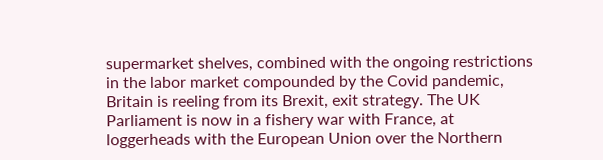supermarket shelves, combined with the ongoing restrictions in the labor market compounded by the Covid pandemic, Britain is reeling from its Brexit, exit strategy. The UK Parliament is now in a fishery war with France, at loggerheads with the European Union over the Northern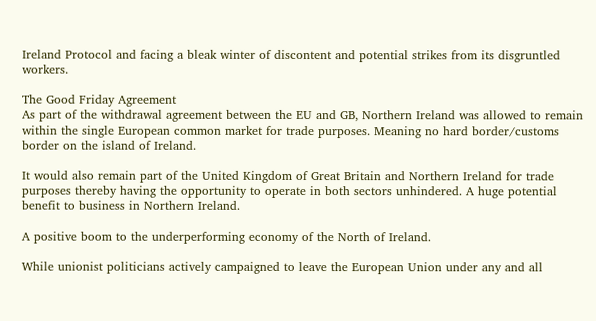Ireland Protocol and facing a bleak winter of discontent and potential strikes from its disgruntled workers.

The Good Friday Agreement
As part of the withdrawal agreement between the EU and GB, Northern Ireland was allowed to remain within the single European common market for trade purposes. Meaning no hard border/customs border on the island of Ireland.

It would also remain part of the United Kingdom of Great Britain and Northern Ireland for trade purposes thereby having the opportunity to operate in both sectors unhindered. A huge potential benefit to business in Northern Ireland.

A positive boom to the underperforming economy of the North of Ireland.

While unionist politicians actively campaigned to leave the European Union under any and all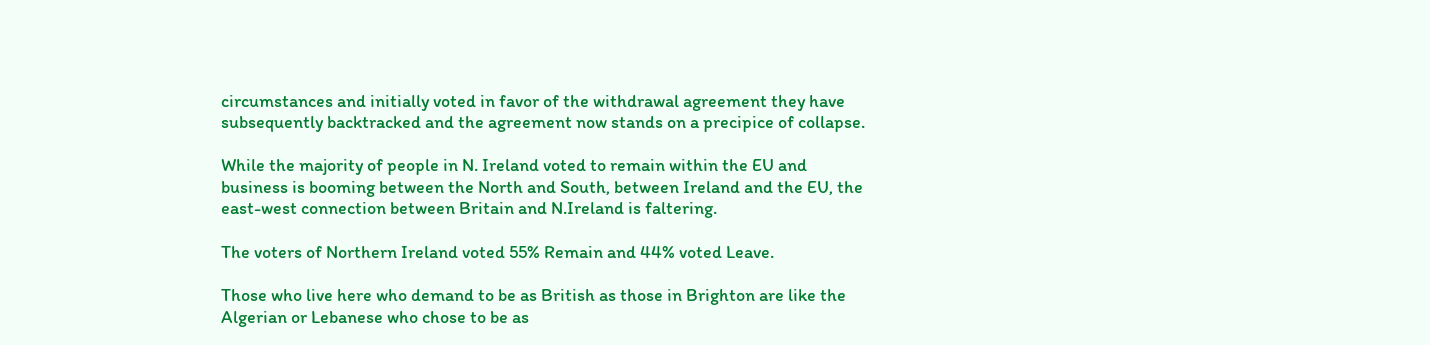circumstances and initially voted in favor of the withdrawal agreement they have subsequently backtracked and the agreement now stands on a precipice of collapse.

While the majority of people in N. Ireland voted to remain within the EU and business is booming between the North and South, between Ireland and the EU, the east-west connection between Britain and N.Ireland is faltering.

The voters of Northern Ireland voted 55% Remain and 44% voted Leave.

Those who live here who demand to be as British as those in Brighton are like the Algerian or Lebanese who chose to be as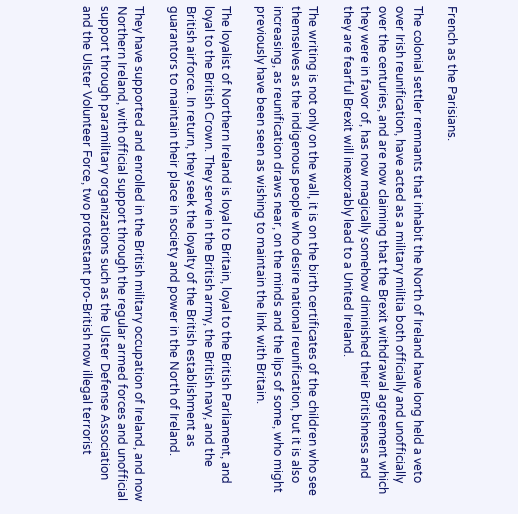French as the Parisians.

The colonial settler remnants that inhabit the North of Ireland have long held a veto over Irish reunification, have acted as a military militia both officially and unofficially over the centuries, and are now claiming that the Brexit withdrawal agreement which they were in favor of, has now magically somehow diminished their Britishness and they are fearful Brexit will inexorably lead to a United Ireland.

The writing is not only on the wall, it is on the birth certificates of the children who see themselves as the indigenous people who desire national reunification, but it is also increasing, as reunification draws near, on the minds and the lips of some, who might previously have been seen as wishing to maintain the link with Britain.

The loyalist of Northern Ireland is loyal to Britain, loyal to the British Parliament, and loyal to the British Crown. They serve in the British army, the British navy, and the British airforce. In return, they seek the loyalty of the British establishment as guarantors to maintain their place in society and power in the North of Ireland.

They have supported and enrolled in the British military occupation of Ireland, and now Northern Ireland, with official support through the regular armed forces and unofficial support through paramilitary organizations such as the Ulster Defense Association and the Ulster Volunteer Force, two protestant pro-British now illegal terrorist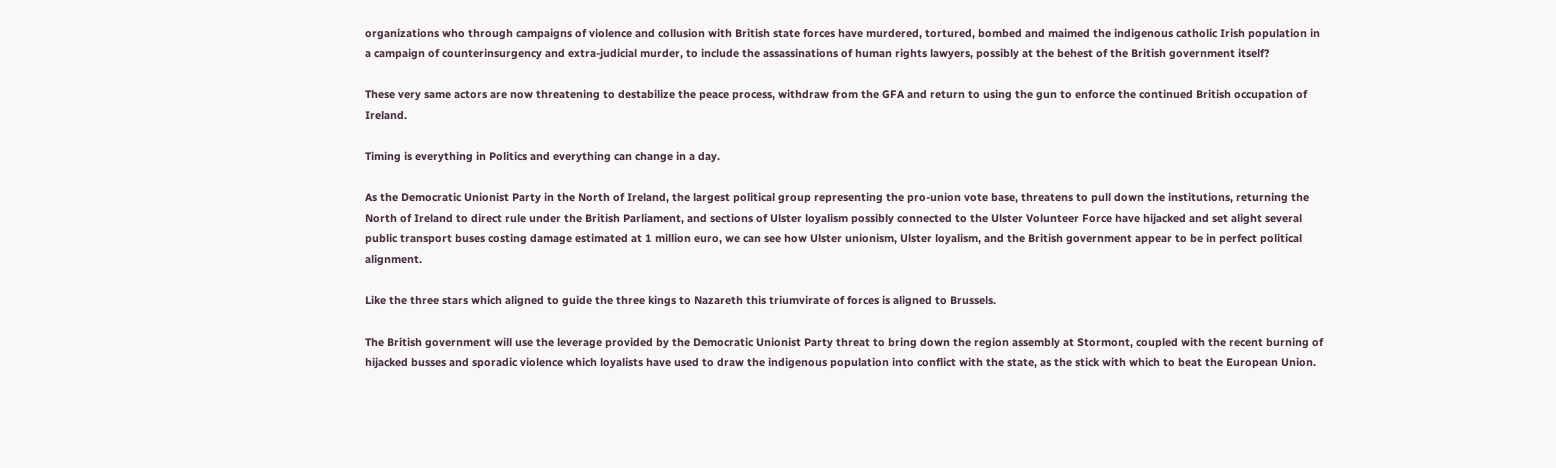organizations who through campaigns of violence and collusion with British state forces have murdered, tortured, bombed and maimed the indigenous catholic Irish population in a campaign of counterinsurgency and extra-judicial murder, to include the assassinations of human rights lawyers, possibly at the behest of the British government itself?

These very same actors are now threatening to destabilize the peace process, withdraw from the GFA and return to using the gun to enforce the continued British occupation of Ireland.

Timing is everything in Politics and everything can change in a day.

As the Democratic Unionist Party in the North of Ireland, the largest political group representing the pro-union vote base, threatens to pull down the institutions, returning the North of Ireland to direct rule under the British Parliament, and sections of Ulster loyalism possibly connected to the Ulster Volunteer Force have hijacked and set alight several public transport buses costing damage estimated at 1 million euro, we can see how Ulster unionism, Ulster loyalism, and the British government appear to be in perfect political alignment.

Like the three stars which aligned to guide the three kings to Nazareth this triumvirate of forces is aligned to Brussels.

The British government will use the leverage provided by the Democratic Unionist Party threat to bring down the region assembly at Stormont, coupled with the recent burning of hijacked busses and sporadic violence which loyalists have used to draw the indigenous population into conflict with the state, as the stick with which to beat the European Union.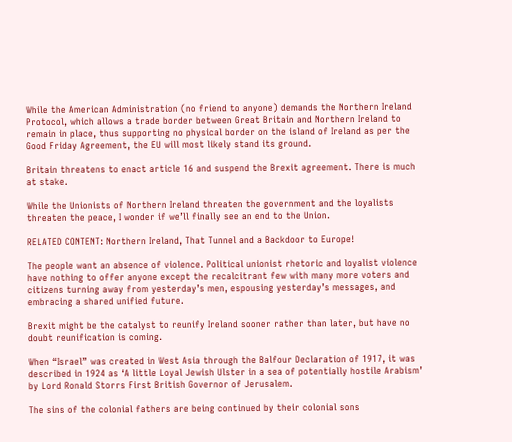While the American Administration (no friend to anyone) demands the Northern Ireland Protocol, which allows a trade border between Great Britain and Northern Ireland to remain in place, thus supporting no physical border on the island of Ireland as per the Good Friday Agreement, the EU will most likely stand its ground.

Britain threatens to enact article 16 and suspend the Brexit agreement. There is much at stake.

While the Unionists of Northern Ireland threaten the government and the loyalists threaten the peace, I wonder if we’ll finally see an end to the Union.

RELATED CONTENT: Northern Ireland, That Tunnel and a Backdoor to Europe!

The people want an absence of violence. Political unionist rhetoric and loyalist violence have nothing to offer anyone except the recalcitrant few with many more voters and citizens turning away from yesterday’s men, espousing yesterday’s messages, and embracing a shared unified future.

Brexit might be the catalyst to reunify Ireland sooner rather than later, but have no doubt reunification is coming.

When “Israel” was created in West Asia through the Balfour Declaration of 1917, it was described in 1924 as ‘A little Loyal Jewish Ulster in a sea of potentially hostile Arabism’ by Lord Ronald Storrs First British Governor of Jerusalem.

The sins of the colonial fathers are being continued by their colonial sons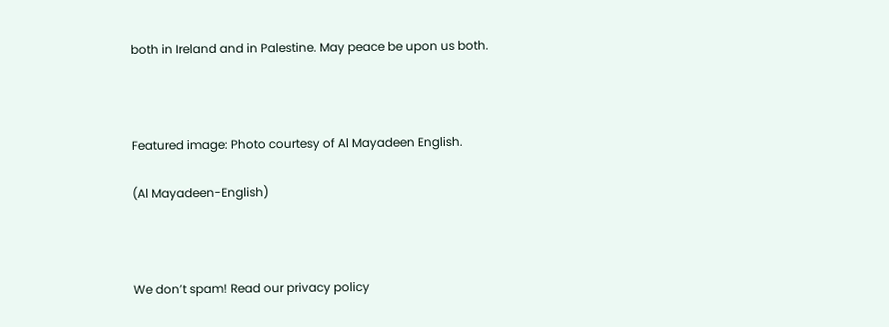both in Ireland and in Palestine. May peace be upon us both.



Featured image: Photo courtesy of Al Mayadeen English.

(Al Mayadeen-English)



We don’t spam! Read our privacy policy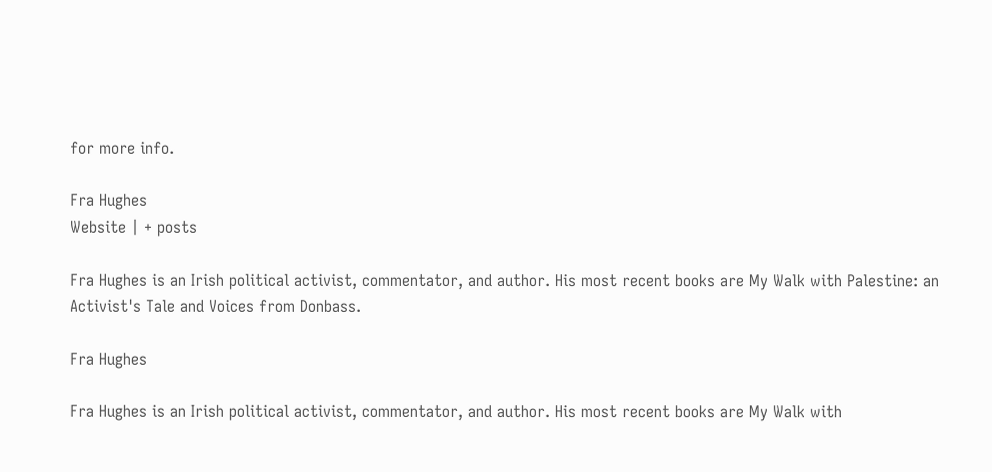for more info.

Fra Hughes
Website | + posts

Fra Hughes is an Irish political activist, commentator, and author. His most recent books are My Walk with Palestine: an Activist's Tale and Voices from Donbass.

Fra Hughes

Fra Hughes is an Irish political activist, commentator, and author. His most recent books are My Walk with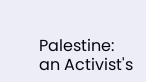Palestine: an Activist's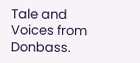Tale and Voices from Donbass.